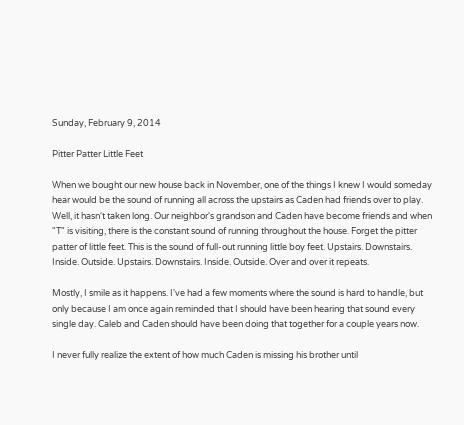Sunday, February 9, 2014

Pitter Patter Little Feet

When we bought our new house back in November, one of the things I knew I would someday hear would be the sound of running all across the upstairs as Caden had friends over to play. Well, it hasn't taken long. Our neighbor's grandson and Caden have become friends and when "T" is visiting, there is the constant sound of running throughout the house. Forget the pitter patter of little feet. This is the sound of full-out running little boy feet. Upstairs. Downstairs. Inside. Outside. Upstairs. Downstairs. Inside. Outside. Over and over it repeats.

Mostly, I smile as it happens. I've had a few moments where the sound is hard to handle, but only because I am once again reminded that I should have been hearing that sound every single day. Caleb and Caden should have been doing that together for a couple years now.

I never fully realize the extent of how much Caden is missing his brother until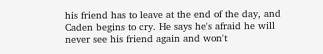his friend has to leave at the end of the day, and Caden begins to cry. He says he's afraid he will never see his friend again and won't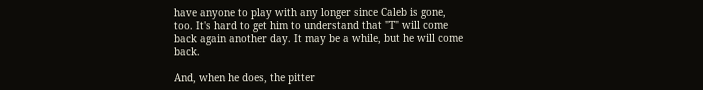have anyone to play with any longer since Caleb is gone, too. It's hard to get him to understand that "T" will come back again another day. It may be a while, but he will come back.

And, when he does, the pitter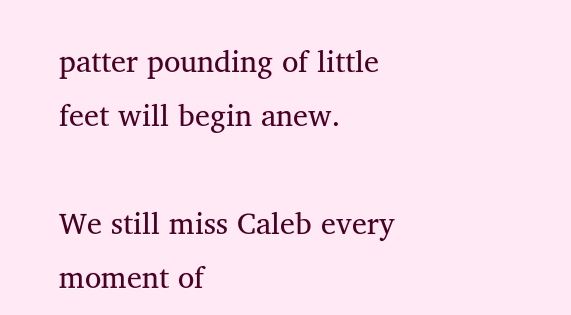patter pounding of little feet will begin anew.

We still miss Caleb every moment of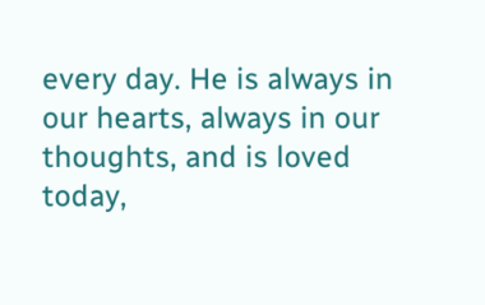every day. He is always in our hearts, always in our thoughts, and is loved today,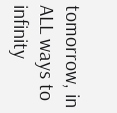tomorrow, in ALL ways to infinity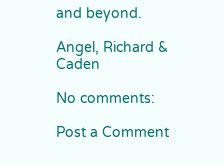and beyond.

Angel, Richard & Caden

No comments:

Post a Comment